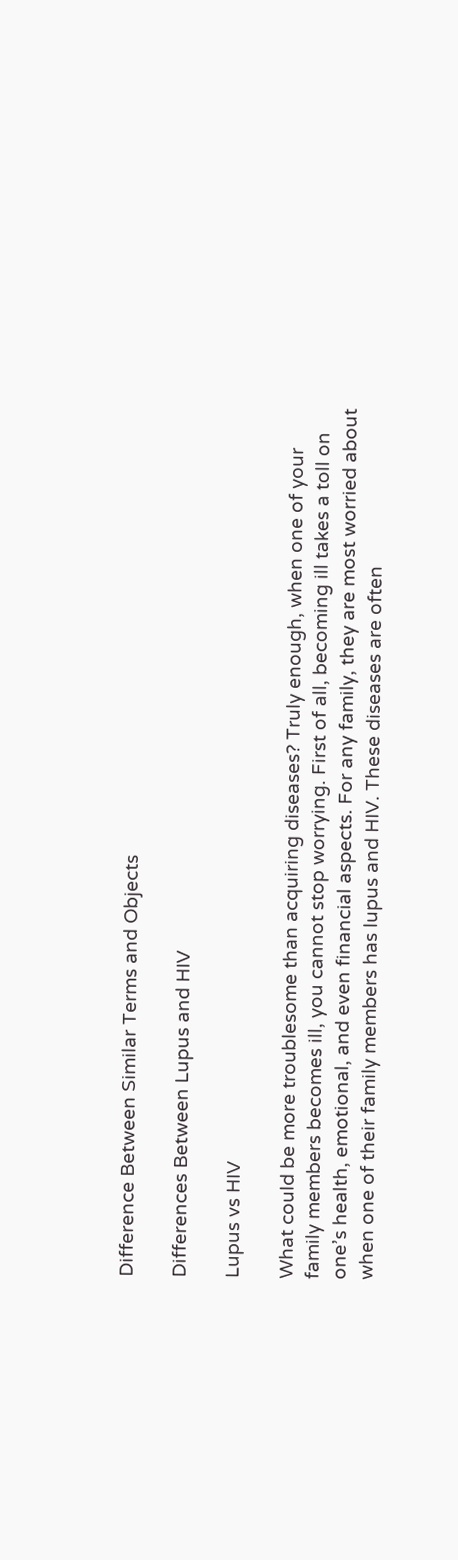Difference Between Similar Terms and Objects

Differences Between Lupus and HIV

Lupus vs HIV

What could be more troublesome than acquiring diseases? Truly enough, when one of your family members becomes ill, you cannot stop worrying. First of all, becoming ill takes a toll on one’s health, emotional, and even financial aspects. For any family, they are most worried about when one of their family members has lupus and HIV. These diseases are often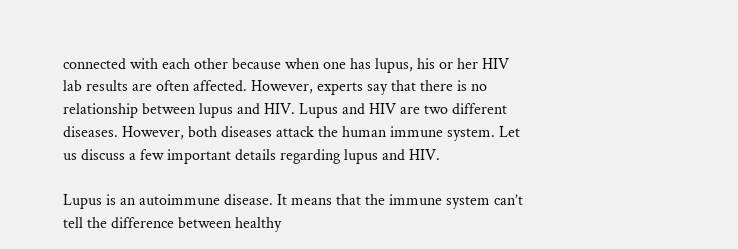connected with each other because when one has lupus, his or her HIV lab results are often affected. However, experts say that there is no relationship between lupus and HIV. Lupus and HIV are two different diseases. However, both diseases attack the human immune system. Let us discuss a few important details regarding lupus and HIV.

Lupus is an autoimmune disease. It means that the immune system can’t tell the difference between healthy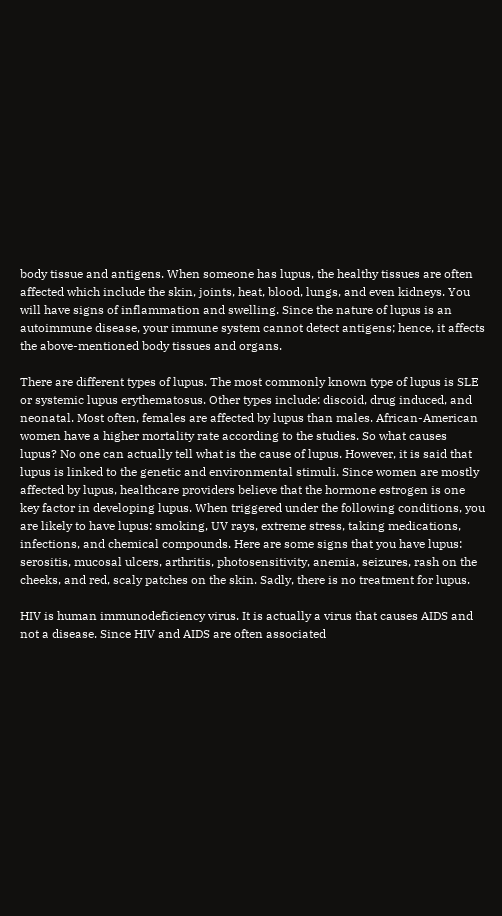body tissue and antigens. When someone has lupus, the healthy tissues are often affected which include the skin, joints, heat, blood, lungs, and even kidneys. You will have signs of inflammation and swelling. Since the nature of lupus is an autoimmune disease, your immune system cannot detect antigens; hence, it affects the above-mentioned body tissues and organs.

There are different types of lupus. The most commonly known type of lupus is SLE or systemic lupus erythematosus. Other types include: discoid, drug induced, and neonatal. Most often, females are affected by lupus than males. African-American women have a higher mortality rate according to the studies. So what causes lupus? No one can actually tell what is the cause of lupus. However, it is said that lupus is linked to the genetic and environmental stimuli. Since women are mostly affected by lupus, healthcare providers believe that the hormone estrogen is one key factor in developing lupus. When triggered under the following conditions, you are likely to have lupus: smoking, UV rays, extreme stress, taking medications, infections, and chemical compounds. Here are some signs that you have lupus: serositis, mucosal ulcers, arthritis, photosensitivity, anemia, seizures, rash on the cheeks, and red, scaly patches on the skin. Sadly, there is no treatment for lupus.

HIV is human immunodeficiency virus. It is actually a virus that causes AIDS and not a disease. Since HIV and AIDS are often associated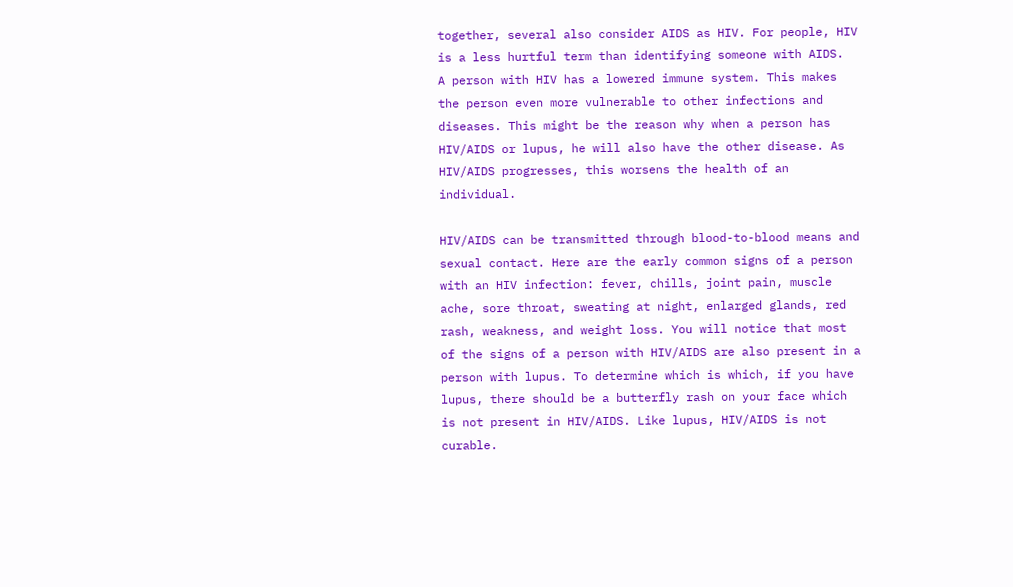together, several also consider AIDS as HIV. For people, HIV is a less hurtful term than identifying someone with AIDS.  A person with HIV has a lowered immune system. This makes the person even more vulnerable to other infections and diseases. This might be the reason why when a person has HIV/AIDS or lupus, he will also have the other disease. As HIV/AIDS progresses, this worsens the health of an individual.

HIV/AIDS can be transmitted through blood-to-blood means and sexual contact. Here are the early common signs of a person with an HIV infection: fever, chills, joint pain, muscle ache, sore throat, sweating at night, enlarged glands, red rash, weakness, and weight loss. You will notice that most of the signs of a person with HIV/AIDS are also present in a person with lupus. To determine which is which, if you have lupus, there should be a butterfly rash on your face which is not present in HIV/AIDS. Like lupus, HIV/AIDS is not curable.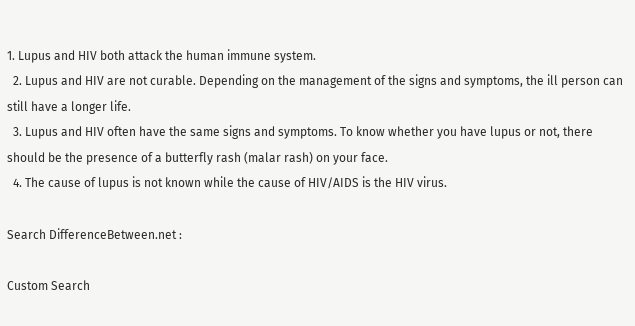1. Lupus and HIV both attack the human immune system.
  2. Lupus and HIV are not curable. Depending on the management of the signs and symptoms, the ill person can still have a longer life.
  3. Lupus and HIV often have the same signs and symptoms. To know whether you have lupus or not, there should be the presence of a butterfly rash (malar rash) on your face.
  4. The cause of lupus is not known while the cause of HIV/AIDS is the HIV virus.

Search DifferenceBetween.net :

Custom Search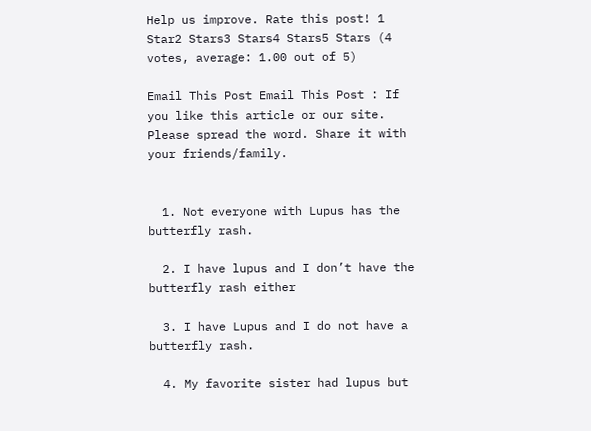Help us improve. Rate this post! 1 Star2 Stars3 Stars4 Stars5 Stars (4 votes, average: 1.00 out of 5)

Email This Post Email This Post : If you like this article or our site. Please spread the word. Share it with your friends/family.


  1. Not everyone with Lupus has the butterfly rash.

  2. I have lupus and I don’t have the butterfly rash either

  3. I have Lupus and I do not have a butterfly rash.

  4. My favorite sister had lupus but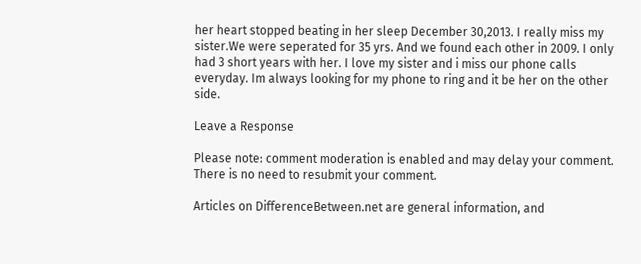her heart stopped beating in her sleep December 30,2013. I really miss my sister.We were seperated for 35 yrs. And we found each other in 2009. I only had 3 short years with her. I love my sister and i miss our phone calls everyday. Im always looking for my phone to ring and it be her on the other side.

Leave a Response

Please note: comment moderation is enabled and may delay your comment. There is no need to resubmit your comment.

Articles on DifferenceBetween.net are general information, and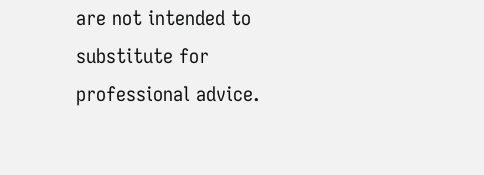are not intended to substitute for professional advice.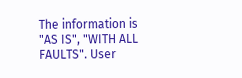The information is "AS IS", "WITH ALL FAULTS". User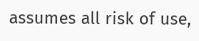assumes all risk of use,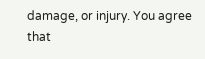damage, or injury. You agree that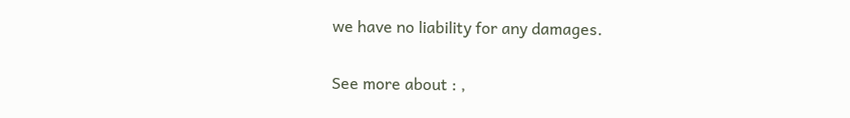we have no liability for any damages.

See more about : ,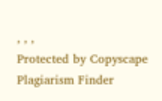, , ,
Protected by Copyscape Plagiarism Finder